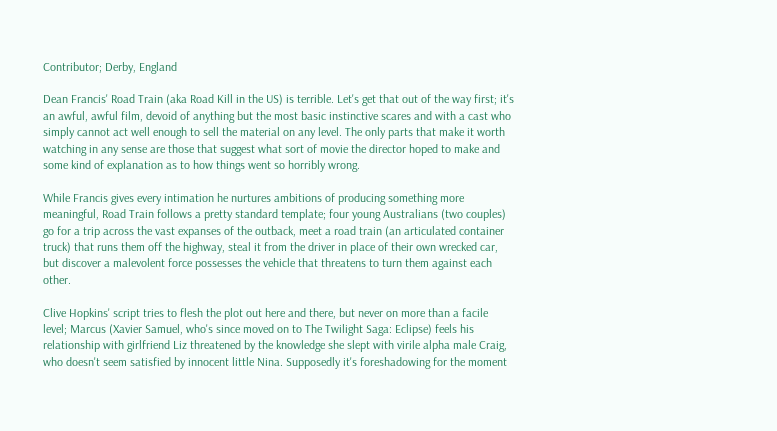Contributor; Derby, England

Dean Francis' Road Train (aka Road Kill in the US) is terrible. Let's get that out of the way first; it's an awful, awful film, devoid of anything but the most basic instinctive scares and with a cast who simply cannot act well enough to sell the material on any level. The only parts that make it worth watching in any sense are those that suggest what sort of movie the director hoped to make and some kind of explanation as to how things went so horribly wrong.

While Francis gives every intimation he nurtures ambitions of producing something more meaningful, Road Train follows a pretty standard template; four young Australians (two couples) go for a trip across the vast expanses of the outback, meet a road train (an articulated container truck) that runs them off the highway, steal it from the driver in place of their own wrecked car, but discover a malevolent force possesses the vehicle that threatens to turn them against each other.

Clive Hopkins' script tries to flesh the plot out here and there, but never on more than a facile level; Marcus (Xavier Samuel, who's since moved on to The Twilight Saga: Eclipse) feels his relationship with girlfriend Liz threatened by the knowledge she slept with virile alpha male Craig, who doesn't seem satisfied by innocent little Nina. Supposedly it's foreshadowing for the moment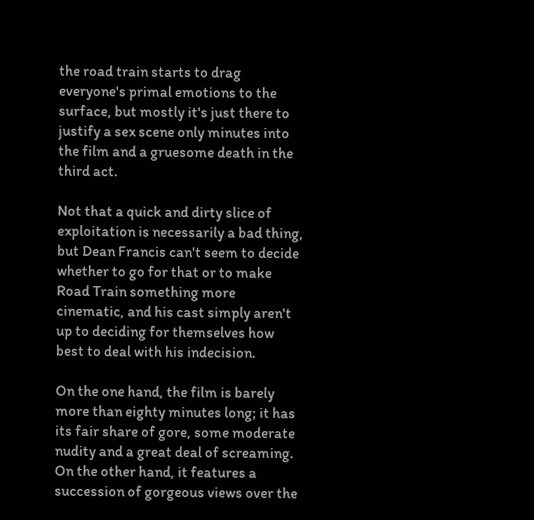the road train starts to drag everyone's primal emotions to the surface, but mostly it's just there to justify a sex scene only minutes into the film and a gruesome death in the third act.

Not that a quick and dirty slice of exploitation is necessarily a bad thing, but Dean Francis can't seem to decide whether to go for that or to make Road Train something more cinematic, and his cast simply aren't up to deciding for themselves how best to deal with his indecision.

On the one hand, the film is barely more than eighty minutes long; it has its fair share of gore, some moderate nudity and a great deal of screaming. On the other hand, it features a succession of gorgeous views over the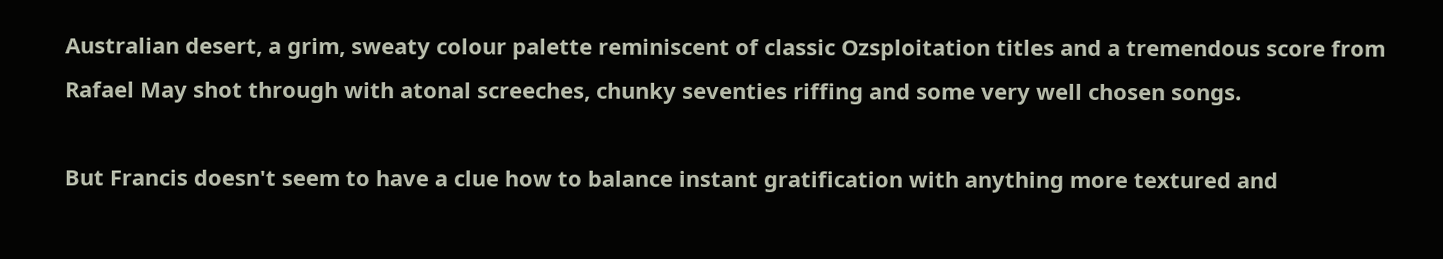Australian desert, a grim, sweaty colour palette reminiscent of classic Ozsploitation titles and a tremendous score from Rafael May shot through with atonal screeches, chunky seventies riffing and some very well chosen songs.

But Francis doesn't seem to have a clue how to balance instant gratification with anything more textured and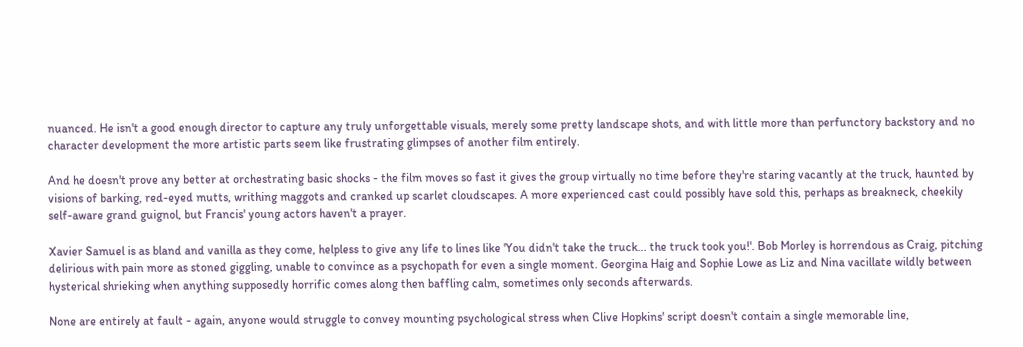nuanced. He isn't a good enough director to capture any truly unforgettable visuals, merely some pretty landscape shots, and with little more than perfunctory backstory and no character development the more artistic parts seem like frustrating glimpses of another film entirely.

And he doesn't prove any better at orchestrating basic shocks - the film moves so fast it gives the group virtually no time before they're staring vacantly at the truck, haunted by visions of barking, red-eyed mutts, writhing maggots and cranked up scarlet cloudscapes. A more experienced cast could possibly have sold this, perhaps as breakneck, cheekily self-aware grand guignol, but Francis' young actors haven't a prayer.

Xavier Samuel is as bland and vanilla as they come, helpless to give any life to lines like 'You didn't take the truck... the truck took you!'. Bob Morley is horrendous as Craig, pitching delirious with pain more as stoned giggling, unable to convince as a psychopath for even a single moment. Georgina Haig and Sophie Lowe as Liz and Nina vacillate wildly between hysterical shrieking when anything supposedly horrific comes along then baffling calm, sometimes only seconds afterwards.

None are entirely at fault - again, anyone would struggle to convey mounting psychological stress when Clive Hopkins' script doesn't contain a single memorable line,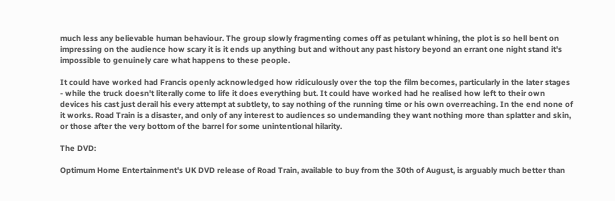much less any believable human behaviour. The group slowly fragmenting comes off as petulant whining, the plot is so hell bent on impressing on the audience how scary it is it ends up anything but and without any past history beyond an errant one night stand it's impossible to genuinely care what happens to these people.

It could have worked had Francis openly acknowledged how ridiculously over the top the film becomes, particularly in the later stages - while the truck doesn't literally come to life it does everything but. It could have worked had he realised how left to their own devices his cast just derail his every attempt at subtlety, to say nothing of the running time or his own overreaching. In the end none of it works. Road Train is a disaster, and only of any interest to audiences so undemanding they want nothing more than splatter and skin, or those after the very bottom of the barrel for some unintentional hilarity.

The DVD:

Optimum Home Entertainment's UK DVD release of Road Train, available to buy from the 30th of August, is arguably much better than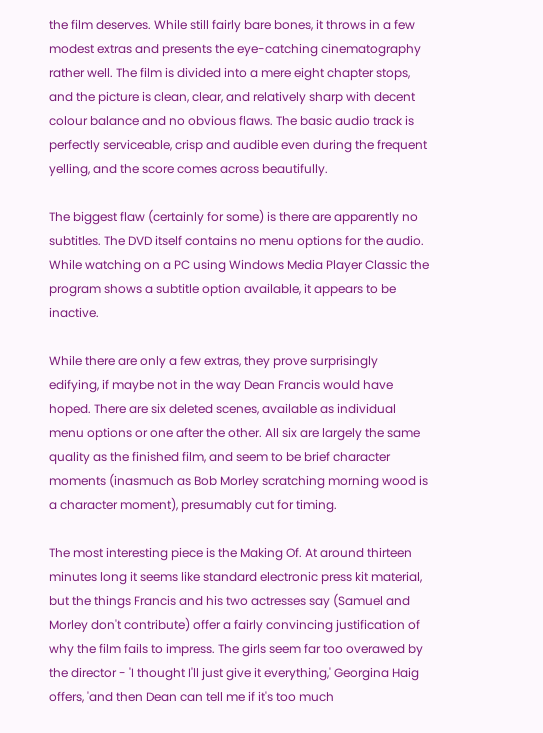the film deserves. While still fairly bare bones, it throws in a few modest extras and presents the eye-catching cinematography rather well. The film is divided into a mere eight chapter stops, and the picture is clean, clear, and relatively sharp with decent colour balance and no obvious flaws. The basic audio track is perfectly serviceable, crisp and audible even during the frequent yelling, and the score comes across beautifully.

The biggest flaw (certainly for some) is there are apparently no subtitles. The DVD itself contains no menu options for the audio. While watching on a PC using Windows Media Player Classic the program shows a subtitle option available, it appears to be inactive.

While there are only a few extras, they prove surprisingly edifying, if maybe not in the way Dean Francis would have hoped. There are six deleted scenes, available as individual menu options or one after the other. All six are largely the same quality as the finished film, and seem to be brief character moments (inasmuch as Bob Morley scratching morning wood is a character moment), presumably cut for timing.

The most interesting piece is the Making Of. At around thirteen minutes long it seems like standard electronic press kit material, but the things Francis and his two actresses say (Samuel and Morley don't contribute) offer a fairly convincing justification of why the film fails to impress. The girls seem far too overawed by the director - 'I thought I'll just give it everything,' Georgina Haig offers, 'and then Dean can tell me if it's too much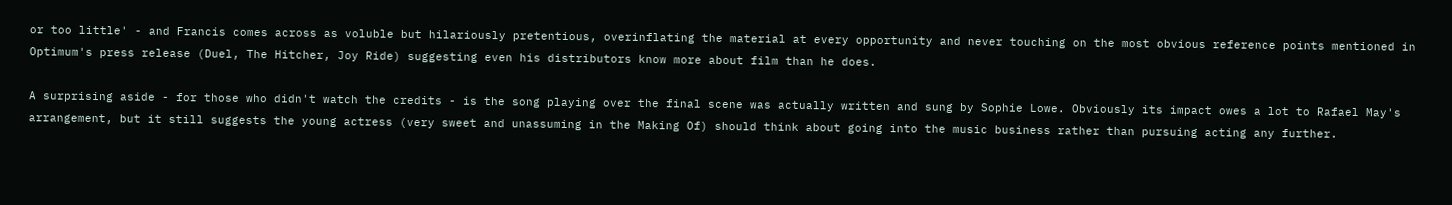or too little' - and Francis comes across as voluble but hilariously pretentious, overinflating the material at every opportunity and never touching on the most obvious reference points mentioned in Optimum's press release (Duel, The Hitcher, Joy Ride) suggesting even his distributors know more about film than he does.

A surprising aside - for those who didn't watch the credits - is the song playing over the final scene was actually written and sung by Sophie Lowe. Obviously its impact owes a lot to Rafael May's arrangement, but it still suggests the young actress (very sweet and unassuming in the Making Of) should think about going into the music business rather than pursuing acting any further.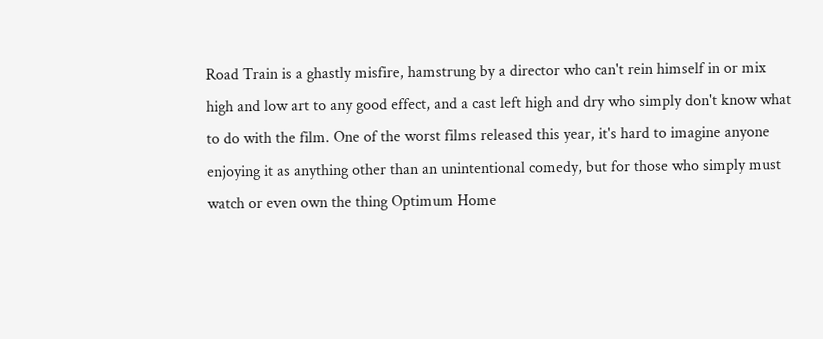Road Train is a ghastly misfire, hamstrung by a director who can't rein himself in or mix high and low art to any good effect, and a cast left high and dry who simply don't know what to do with the film. One of the worst films released this year, it's hard to imagine anyone enjoying it as anything other than an unintentional comedy, but for those who simply must watch or even own the thing Optimum Home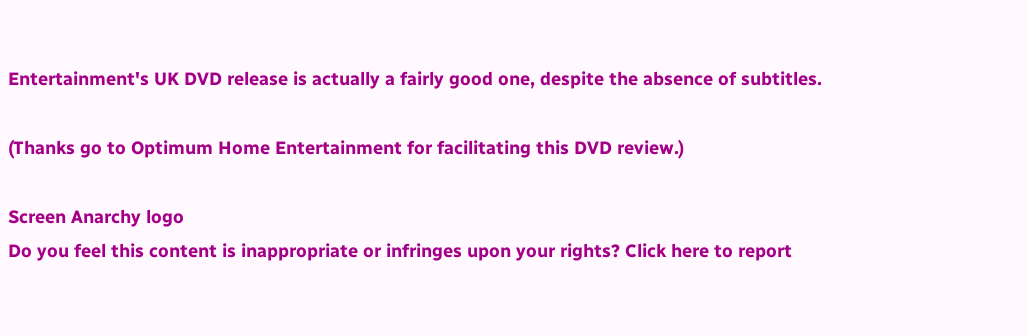Entertainment's UK DVD release is actually a fairly good one, despite the absence of subtitles.

(Thanks go to Optimum Home Entertainment for facilitating this DVD review.)

Screen Anarchy logo
Do you feel this content is inappropriate or infringes upon your rights? Click here to report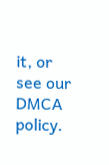it, or see our DMCA policy.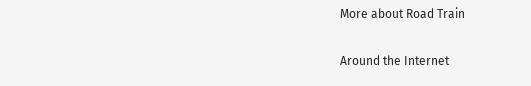More about Road Train

Around the Internet